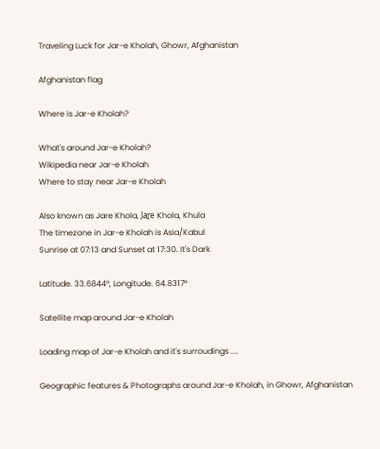Traveling Luck for Jar-e Kholah, Ghowr, Afghanistan

Afghanistan flag

Where is Jar-e Kholah?

What's around Jar-e Kholah?
Wikipedia near Jar-e Kholah
Where to stay near Jar-e Kholah

Also known as Jare Khola, Jaṟe Khola, Khula
The timezone in Jar-e Kholah is Asia/Kabul
Sunrise at 07:13 and Sunset at 17:30. It's Dark

Latitude. 33.6844°, Longitude. 64.8317°

Satellite map around Jar-e Kholah

Loading map of Jar-e Kholah and it's surroudings ....

Geographic features & Photographs around Jar-e Kholah, in Ghowr, Afghanistan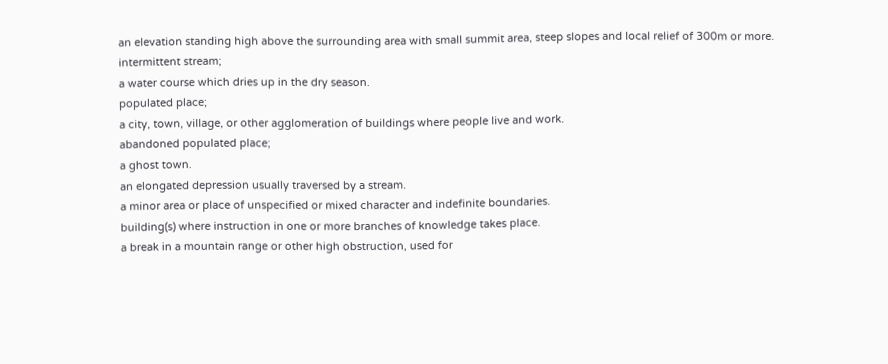an elevation standing high above the surrounding area with small summit area, steep slopes and local relief of 300m or more.
intermittent stream;
a water course which dries up in the dry season.
populated place;
a city, town, village, or other agglomeration of buildings where people live and work.
abandoned populated place;
a ghost town.
an elongated depression usually traversed by a stream.
a minor area or place of unspecified or mixed character and indefinite boundaries.
building(s) where instruction in one or more branches of knowledge takes place.
a break in a mountain range or other high obstruction, used for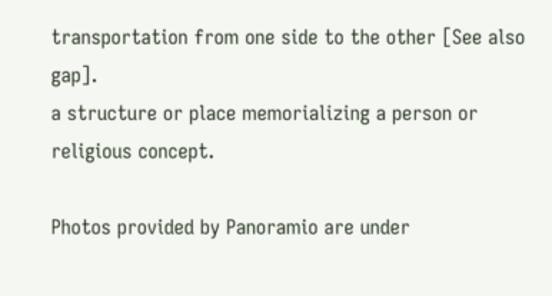transportation from one side to the other [See also gap].
a structure or place memorializing a person or religious concept.

Photos provided by Panoramio are under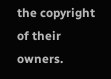the copyright of their owners.